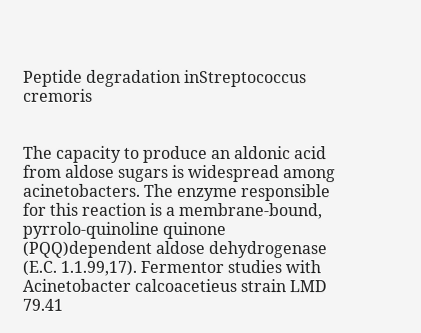Peptide degradation inStreptococcus cremoris


The capacity to produce an aldonic acid from aldose sugars is widespread among acinetobacters. The enzyme responsible for this reaction is a membrane-bound, pyrrolo-quinoline quinone (PQQ)dependent aldose dehydrogenase (E.C. 1.1.99,17). Fermentor studies with Acinetobacter calcoacetieus strain LMD 79.41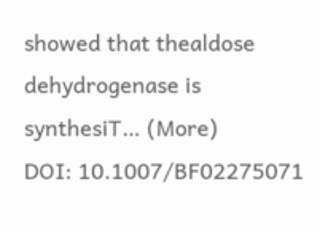showed that thealdose dehydrogenase is synthesiT… (More)
DOI: 10.1007/BF02275071